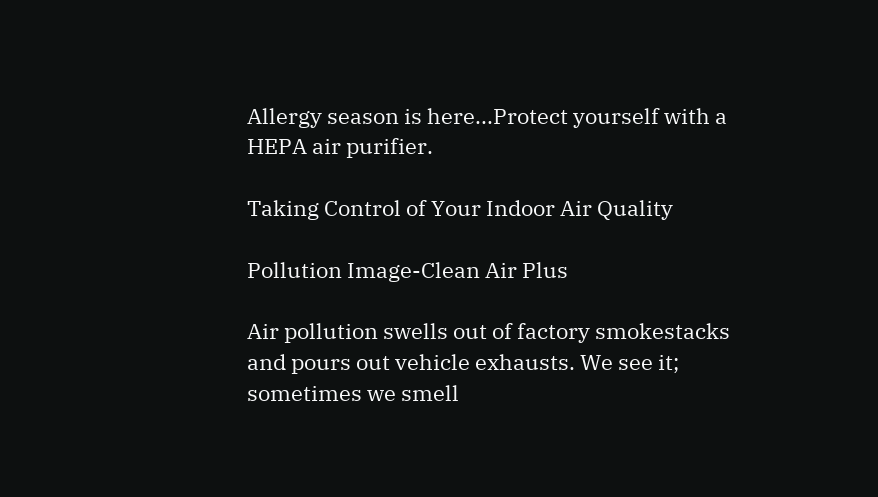Allergy season is here...Protect yourself with a HEPA air purifier.

Taking Control of Your Indoor Air Quality

Pollution Image-Clean Air Plus

Air pollution swells out of factory smokestacks and pours out vehicle exhausts. We see it; sometimes we smell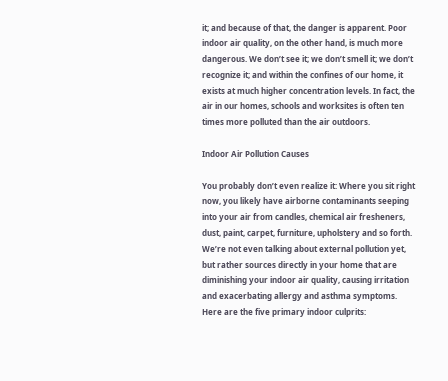it; and because of that, the danger is apparent. Poor indoor air quality, on the other hand, is much more dangerous. We don’t see it; we don’t smell it; we don’t recognize it; and within the confines of our home, it exists at much higher concentration levels. In fact, the air in our homes, schools and worksites is often ten times more polluted than the air outdoors.

Indoor Air Pollution Causes

You probably don’t even realize it: Where you sit right now, you likely have airborne contaminants seeping into your air from candles, chemical air fresheners, dust, paint, carpet, furniture, upholstery and so forth. We’re not even talking about external pollution yet, but rather sources directly in your home that are diminishing your indoor air quality, causing irritation and exacerbating allergy and asthma symptoms. Here are the five primary indoor culprits: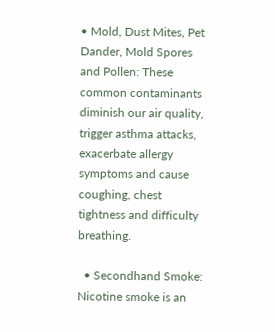• Mold, Dust Mites, Pet Dander, Mold Spores and Pollen: These common contaminants diminish our air quality, trigger asthma attacks, exacerbate allergy symptoms and cause coughing, chest tightness and difficulty breathing.

  • Secondhand Smoke: Nicotine smoke is an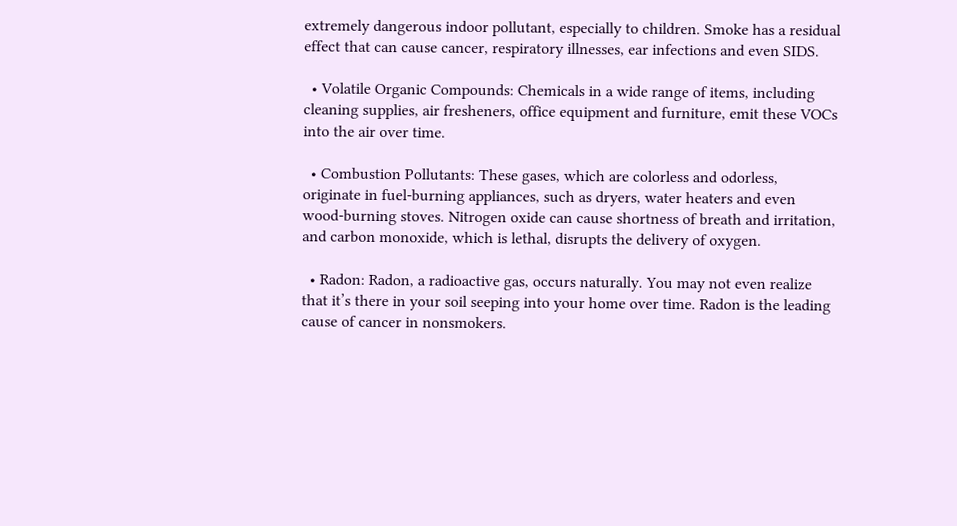extremely dangerous indoor pollutant, especially to children. Smoke has a residual effect that can cause cancer, respiratory illnesses, ear infections and even SIDS.

  • Volatile Organic Compounds: Chemicals in a wide range of items, including cleaning supplies, air fresheners, office equipment and furniture, emit these VOCs into the air over time.

  • Combustion Pollutants: These gases, which are colorless and odorless, originate in fuel-burning appliances, such as dryers, water heaters and even wood-burning stoves. Nitrogen oxide can cause shortness of breath and irritation, and carbon monoxide, which is lethal, disrupts the delivery of oxygen.

  • Radon: Radon, a radioactive gas, occurs naturally. You may not even realize that it’s there in your soil seeping into your home over time. Radon is the leading cause of cancer in nonsmokers.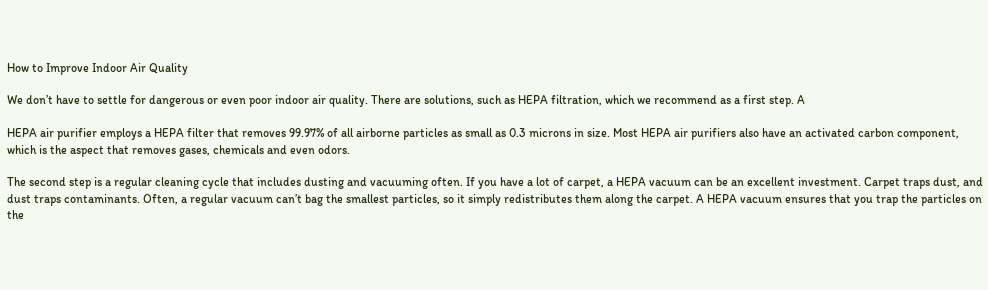How to Improve Indoor Air Quality

We don’t have to settle for dangerous or even poor indoor air quality. There are solutions, such as HEPA filtration, which we recommend as a first step. A

HEPA air purifier employs a HEPA filter that removes 99.97% of all airborne particles as small as 0.3 microns in size. Most HEPA air purifiers also have an activated carbon component, which is the aspect that removes gases, chemicals and even odors.

The second step is a regular cleaning cycle that includes dusting and vacuuming often. If you have a lot of carpet, a HEPA vacuum can be an excellent investment. Carpet traps dust, and dust traps contaminants. Often, a regular vacuum can’t bag the smallest particles, so it simply redistributes them along the carpet. A HEPA vacuum ensures that you trap the particles on the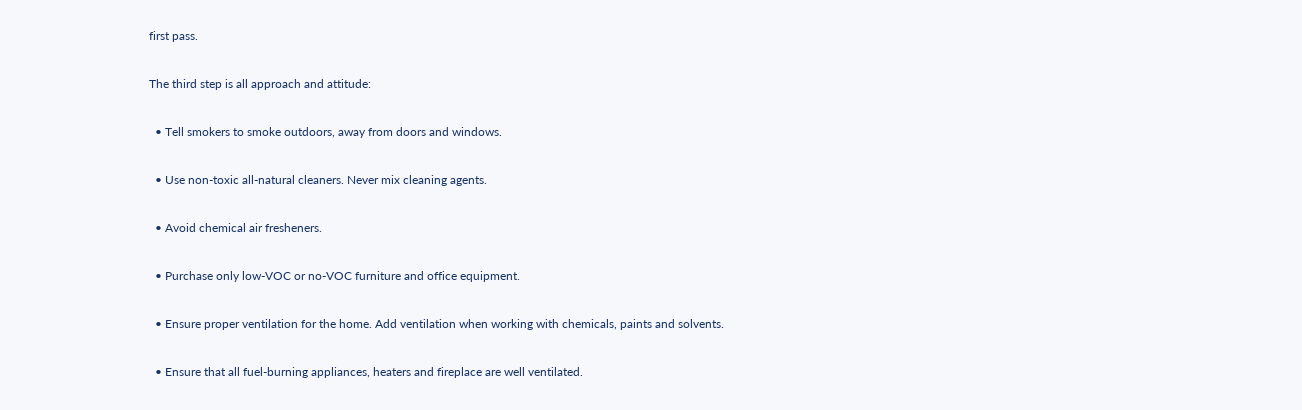first pass.

The third step is all approach and attitude:

  • Tell smokers to smoke outdoors, away from doors and windows.

  • Use non-toxic all-natural cleaners. Never mix cleaning agents.

  • Avoid chemical air fresheners.

  • Purchase only low-VOC or no-VOC furniture and office equipment.

  • Ensure proper ventilation for the home. Add ventilation when working with chemicals, paints and solvents.

  • Ensure that all fuel-burning appliances, heaters and fireplace are well ventilated.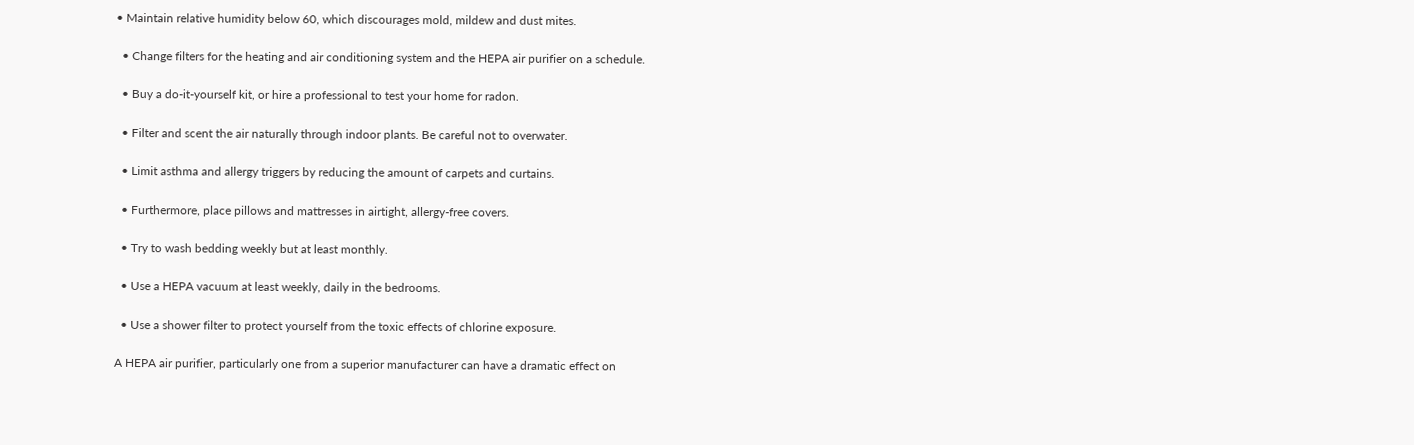• Maintain relative humidity below 60, which discourages mold, mildew and dust mites.

  • Change filters for the heating and air conditioning system and the HEPA air purifier on a schedule.

  • Buy a do-it-yourself kit, or hire a professional to test your home for radon.

  • Filter and scent the air naturally through indoor plants. Be careful not to overwater.

  • Limit asthma and allergy triggers by reducing the amount of carpets and curtains.

  • Furthermore, place pillows and mattresses in airtight, allergy-free covers.

  • Try to wash bedding weekly but at least monthly.

  • Use a HEPA vacuum at least weekly, daily in the bedrooms.

  • Use a shower filter to protect yourself from the toxic effects of chlorine exposure.

A HEPA air purifier, particularly one from a superior manufacturer can have a dramatic effect on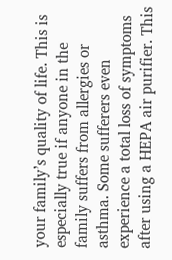your family’s quality of life. This is especially true if anyone in the family suffers from allergies or asthma. Some sufferers even experience a total loss of symptoms after using a HEPA air purifier. This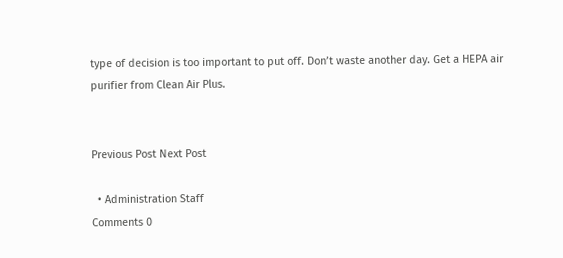type of decision is too important to put off. Don’t waste another day. Get a HEPA air purifier from Clean Air Plus.


Previous Post Next Post

  • Administration Staff
Comments 0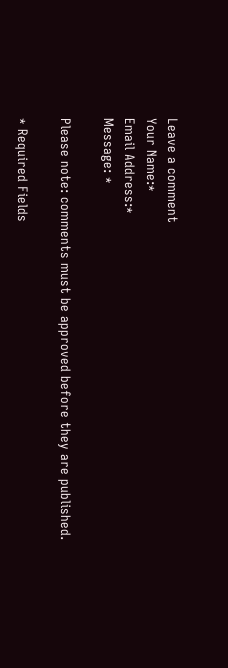Leave a comment
Your Name:*
Email Address:*
Message: *

Please note: comments must be approved before they are published.

* Required Fields